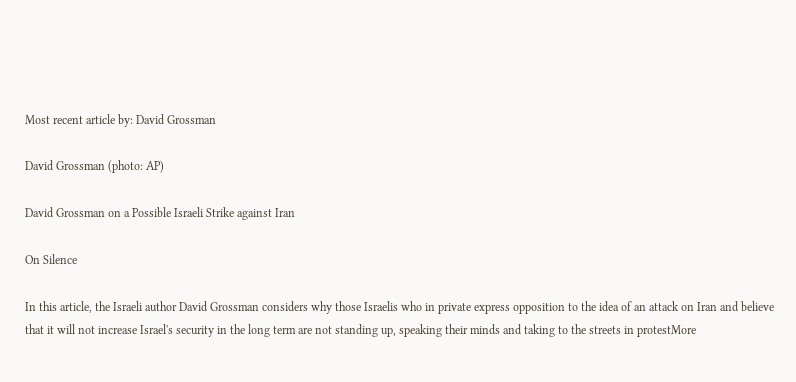Most recent article by: David Grossman

David Grossman (photo: AP)

David Grossman on a Possible Israeli Strike against Iran

On Silence

In this article, the Israeli author David Grossman considers why those Israelis who in private express opposition to the idea of an attack on Iran and believe that it will not increase Israel's security in the long term are not standing up, speaking their minds and taking to the streets in protestMore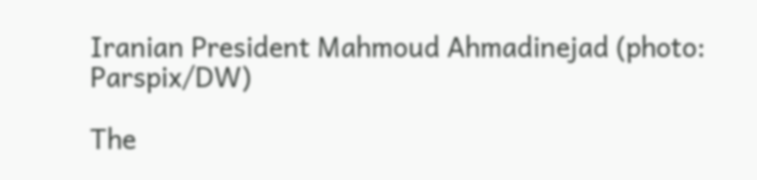Iranian President Mahmoud Ahmadinejad (photo: Parspix/DW)

The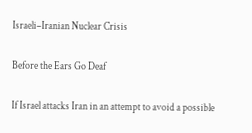Israeli–Iranian Nuclear Crisis

Before the Ears Go Deaf

If Israel attacks Iran in an attempt to avoid a possible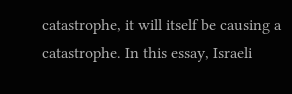catastrophe, it will itself be causing a catastrophe. In this essay, Israeli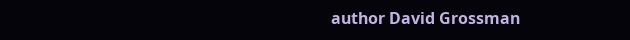author David Grossman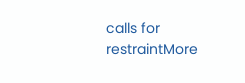calls for restraintMore